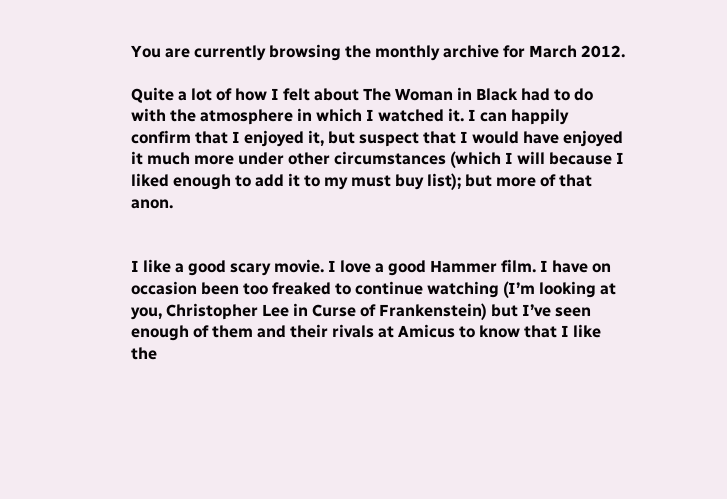You are currently browsing the monthly archive for March 2012.

Quite a lot of how I felt about The Woman in Black had to do with the atmosphere in which I watched it. I can happily confirm that I enjoyed it, but suspect that I would have enjoyed it much more under other circumstances (which I will because I liked enough to add it to my must buy list); but more of that anon.


I like a good scary movie. I love a good Hammer film. I have on occasion been too freaked to continue watching (I’m looking at you, Christopher Lee in Curse of Frankenstein) but I’ve seen enough of them and their rivals at Amicus to know that I like the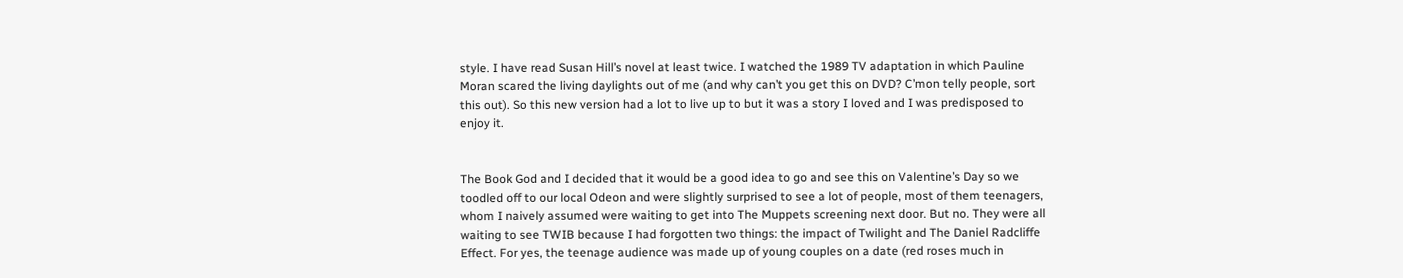style. I have read Susan Hill’s novel at least twice. I watched the 1989 TV adaptation in which Pauline Moran scared the living daylights out of me (and why can’t you get this on DVD? C’mon telly people, sort this out). So this new version had a lot to live up to but it was a story I loved and I was predisposed to enjoy it.


The Book God and I decided that it would be a good idea to go and see this on Valentine’s Day so we toodled off to our local Odeon and were slightly surprised to see a lot of people, most of them teenagers, whom I naively assumed were waiting to get into The Muppets screening next door. But no. They were all waiting to see TWIB because I had forgotten two things: the impact of Twilight and The Daniel Radcliffe Effect. For yes, the teenage audience was made up of young couples on a date (red roses much in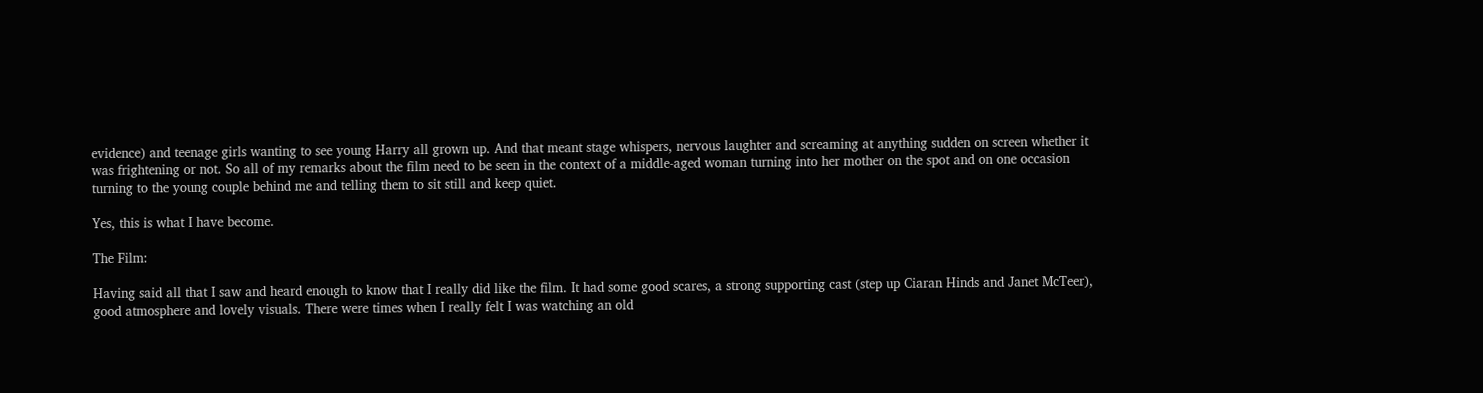evidence) and teenage girls wanting to see young Harry all grown up. And that meant stage whispers, nervous laughter and screaming at anything sudden on screen whether it was frightening or not. So all of my remarks about the film need to be seen in the context of a middle-aged woman turning into her mother on the spot and on one occasion turning to the young couple behind me and telling them to sit still and keep quiet.

Yes, this is what I have become.

The Film:

Having said all that I saw and heard enough to know that I really did like the film. It had some good scares, a strong supporting cast (step up Ciaran Hinds and Janet McTeer), good atmosphere and lovely visuals. There were times when I really felt I was watching an old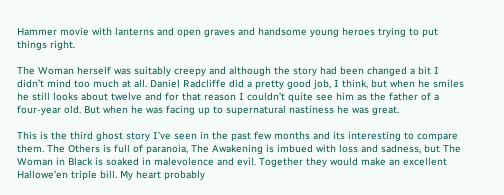Hammer movie with lanterns and open graves and handsome young heroes trying to put things right.

The Woman herself was suitably creepy and although the story had been changed a bit I didn’t mind too much at all. Daniel Radcliffe did a pretty good job, I think, but when he smiles he still looks about twelve and for that reason I couldn’t quite see him as the father of a four-year old. But when he was facing up to supernatural nastiness he was great.

This is the third ghost story I’ve seen in the past few months and its interesting to compare them. The Others is full of paranoia, The Awakening is imbued with loss and sadness, but The Woman in Black is soaked in malevolence and evil. Together they would make an excellent Hallowe’en triple bill. My heart probably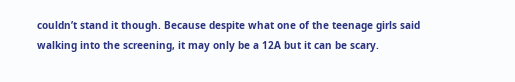couldn’t stand it though. Because despite what one of the teenage girls said walking into the screening, it may only be a 12A but it can be scary.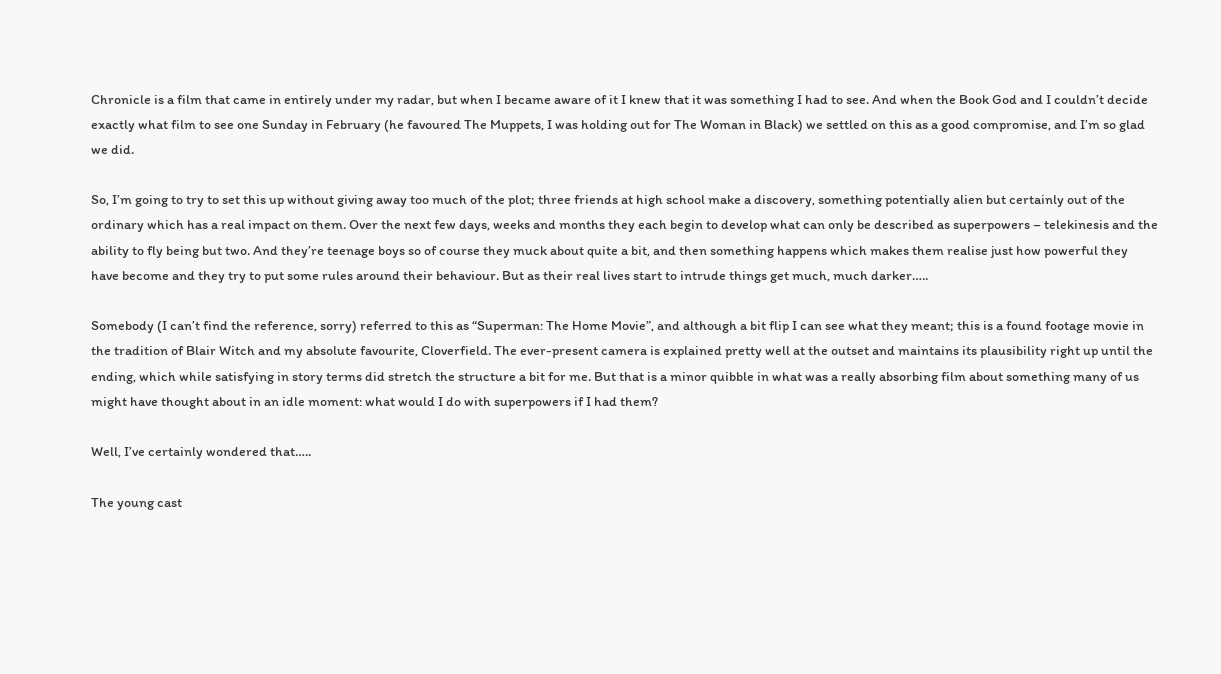Chronicle is a film that came in entirely under my radar, but when I became aware of it I knew that it was something I had to see. And when the Book God and I couldn’t decide exactly what film to see one Sunday in February (he favoured The Muppets, I was holding out for The Woman in Black) we settled on this as a good compromise, and I’m so glad we did.

So, I’m going to try to set this up without giving away too much of the plot; three friends at high school make a discovery, something potentially alien but certainly out of the ordinary which has a real impact on them. Over the next few days, weeks and months they each begin to develop what can only be described as superpowers – telekinesis and the ability to fly being but two. And they’re teenage boys so of course they muck about quite a bit, and then something happens which makes them realise just how powerful they have become and they try to put some rules around their behaviour. But as their real lives start to intrude things get much, much darker…..

Somebody (I can’t find the reference, sorry) referred to this as “Superman: The Home Movie”, and although a bit flip I can see what they meant; this is a found footage movie in the tradition of Blair Witch and my absolute favourite, Cloverfield. The ever-present camera is explained pretty well at the outset and maintains its plausibility right up until the ending, which while satisfying in story terms did stretch the structure a bit for me. But that is a minor quibble in what was a really absorbing film about something many of us might have thought about in an idle moment: what would I do with superpowers if I had them?

Well, I’ve certainly wondered that…..

The young cast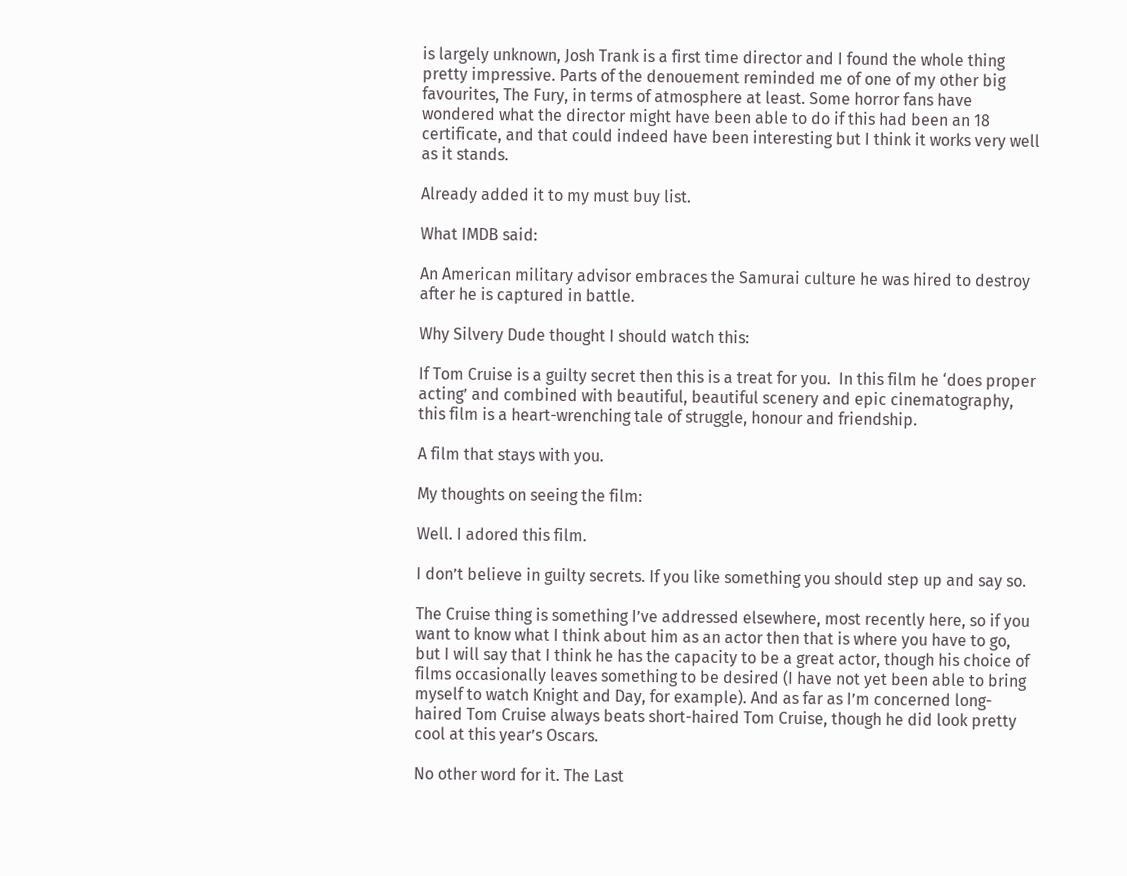is largely unknown, Josh Trank is a first time director and I found the whole thing pretty impressive. Parts of the denouement reminded me of one of my other big favourites, The Fury, in terms of atmosphere at least. Some horror fans have wondered what the director might have been able to do if this had been an 18 certificate, and that could indeed have been interesting but I think it works very well as it stands.

Already added it to my must buy list.

What IMDB said:

An American military advisor embraces the Samurai culture he was hired to destroy after he is captured in battle.

Why Silvery Dude thought I should watch this:

If Tom Cruise is a guilty secret then this is a treat for you.  In this film he ‘does proper acting’ and combined with beautiful, beautiful scenery and epic cinematography, this film is a heart-wrenching tale of struggle, honour and friendship.

A film that stays with you.

My thoughts on seeing the film:

Well. I adored this film.

I don’t believe in guilty secrets. If you like something you should step up and say so.

The Cruise thing is something I’ve addressed elsewhere, most recently here, so if you want to know what I think about him as an actor then that is where you have to go, but I will say that I think he has the capacity to be a great actor, though his choice of films occasionally leaves something to be desired (I have not yet been able to bring myself to watch Knight and Day, for example). And as far as I’m concerned long-haired Tom Cruise always beats short-haired Tom Cruise, though he did look pretty cool at this year’s Oscars.

No other word for it. The Last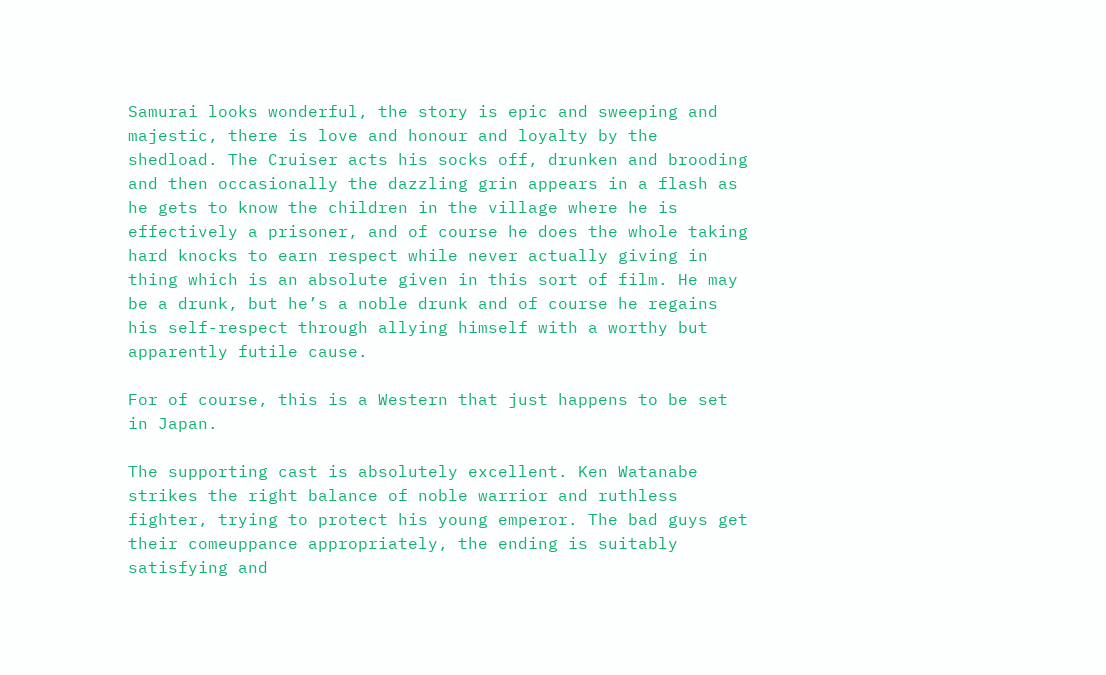Samurai looks wonderful, the story is epic and sweeping and majestic, there is love and honour and loyalty by the shedload. The Cruiser acts his socks off, drunken and brooding and then occasionally the dazzling grin appears in a flash as he gets to know the children in the village where he is effectively a prisoner, and of course he does the whole taking hard knocks to earn respect while never actually giving in thing which is an absolute given in this sort of film. He may be a drunk, but he’s a noble drunk and of course he regains his self-respect through allying himself with a worthy but apparently futile cause.

For of course, this is a Western that just happens to be set in Japan.

The supporting cast is absolutely excellent. Ken Watanabe strikes the right balance of noble warrior and ruthless fighter, trying to protect his young emperor. The bad guys get their comeuppance appropriately, the ending is suitably satisfying and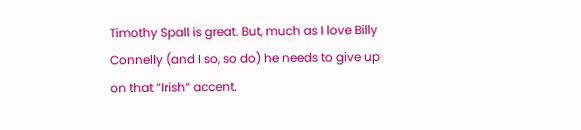Timothy Spall is great. But, much as I love Billy Connelly (and I so, so do) he needs to give up on that “Irish” accent.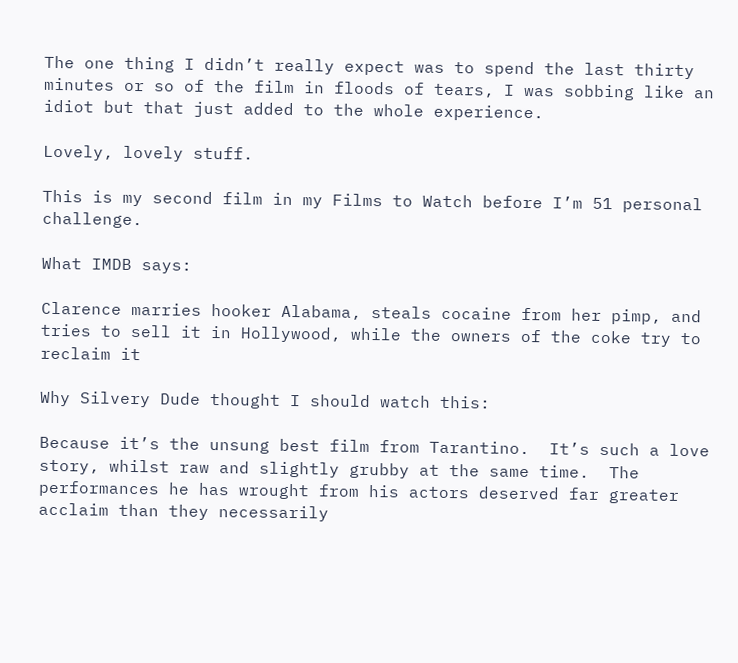The one thing I didn’t really expect was to spend the last thirty minutes or so of the film in floods of tears, I was sobbing like an idiot but that just added to the whole experience.

Lovely, lovely stuff.

This is my second film in my Films to Watch before I’m 51 personal challenge.

What IMDB says:

Clarence marries hooker Alabama, steals cocaine from her pimp, and tries to sell it in Hollywood, while the owners of the coke try to reclaim it

Why Silvery Dude thought I should watch this:

Because it’s the unsung best film from Tarantino.  It’s such a love story, whilst raw and slightly grubby at the same time.  The performances he has wrought from his actors deserved far greater acclaim than they necessarily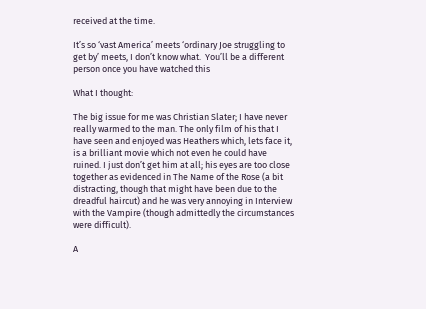received at the time.

It’s so ‘vast America’ meets ‘ordinary Joe struggling to get by’ meets, I don’t know what.  You’ll be a different person once you have watched this

What I thought:

The big issue for me was Christian Slater; I have never really warmed to the man. The only film of his that I have seen and enjoyed was Heathers which, lets face it, is a brilliant movie which not even he could have ruined. I just don’t get him at all; his eyes are too close together as evidenced in The Name of the Rose (a bit distracting, though that might have been due to the dreadful haircut) and he was very annoying in Interview with the Vampire (though admittedly the circumstances were difficult).

A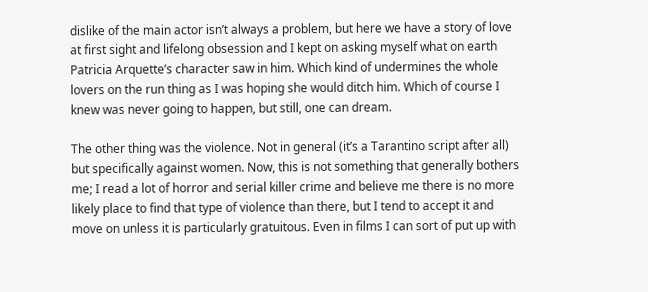dislike of the main actor isn’t always a problem, but here we have a story of love at first sight and lifelong obsession and I kept on asking myself what on earth Patricia Arquette’s character saw in him. Which kind of undermines the whole lovers on the run thing as I was hoping she would ditch him. Which of course I knew was never going to happen, but still, one can dream.

The other thing was the violence. Not in general (it’s a Tarantino script after all) but specifically against women. Now, this is not something that generally bothers me; I read a lot of horror and serial killer crime and believe me there is no more likely place to find that type of violence than there, but I tend to accept it and move on unless it is particularly gratuitous. Even in films I can sort of put up with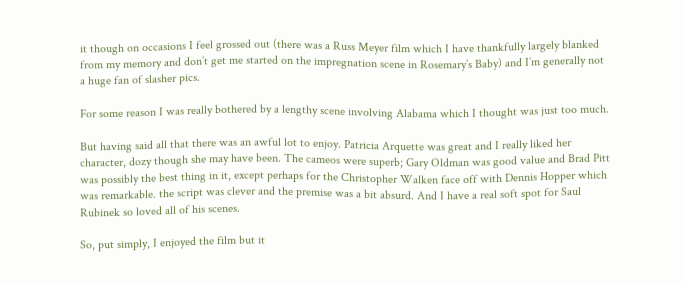it though on occasions I feel grossed out (there was a Russ Meyer film which I have thankfully largely blanked from my memory and don’t get me started on the impregnation scene in Rosemary’s Baby) and I’m generally not a huge fan of slasher pics.

For some reason I was really bothered by a lengthy scene involving Alabama which I thought was just too much.

But having said all that there was an awful lot to enjoy. Patricia Arquette was great and I really liked her character, dozy though she may have been. The cameos were superb; Gary Oldman was good value and Brad Pitt was possibly the best thing in it, except perhaps for the Christopher Walken face off with Dennis Hopper which was remarkable. the script was clever and the premise was a bit absurd. And I have a real soft spot for Saul Rubinek so loved all of his scenes.

So, put simply, I enjoyed the film but it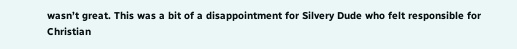wasn’t great. This was a bit of a disappointment for Silvery Dude who felt responsible for Christian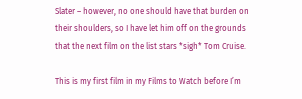Slater – however, no one should have that burden on their shoulders, so I have let him off on the grounds that the next film on the list stars *sigh* Tom Cruise.

This is my first film in my Films to Watch before I’m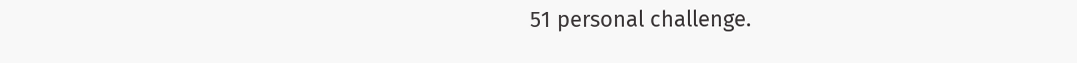51 personal challenge.